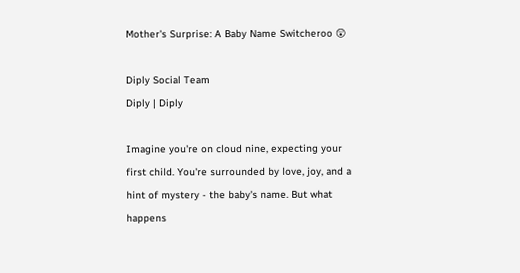Mother's Surprise: A Baby Name Switcheroo 😲

Diply Social Team
Diply | Diply

Imagine you're on cloud nine, expecting your first child. You're surrounded by love, joy, and a hint of mystery - the baby's name. But what happens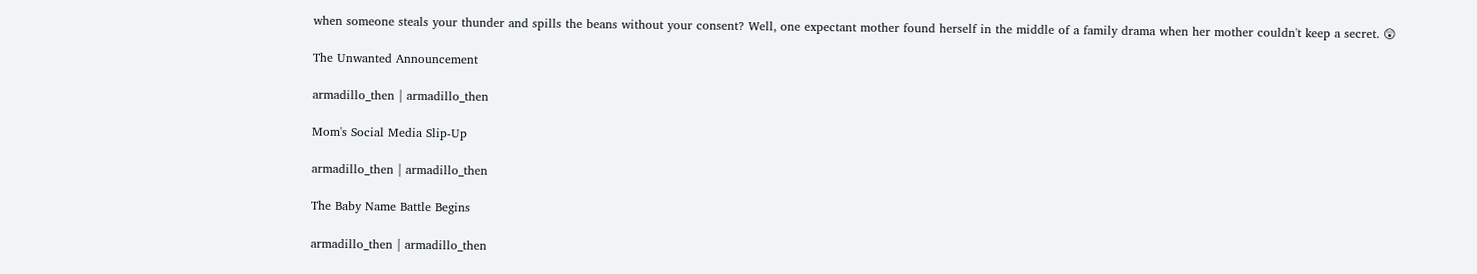when someone steals your thunder and spills the beans without your consent? Well, one expectant mother found herself in the middle of a family drama when her mother couldn't keep a secret. 😲

The Unwanted Announcement

armadillo_then | armadillo_then

Mom's Social Media Slip-Up

armadillo_then | armadillo_then

The Baby Name Battle Begins

armadillo_then | armadillo_then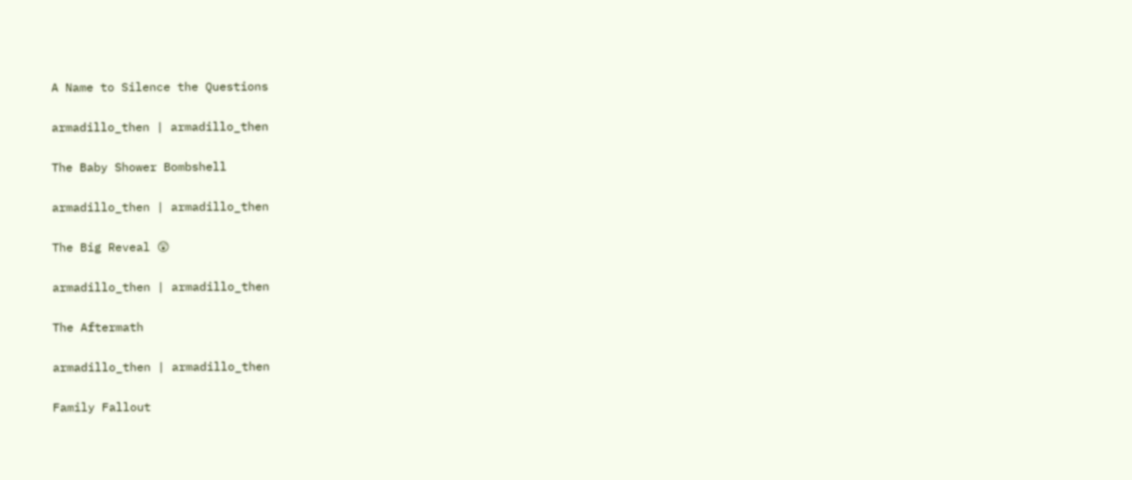A Name to Silence the Questions

armadillo_then | armadillo_then

The Baby Shower Bombshell

armadillo_then | armadillo_then

The Big Reveal 😲

armadillo_then | armadillo_then

The Aftermath

armadillo_then | armadillo_then

Family Fallout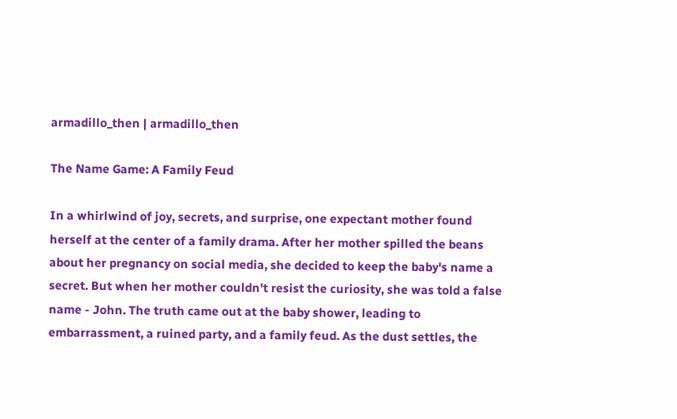armadillo_then | armadillo_then

The Name Game: A Family Feud

In a whirlwind of joy, secrets, and surprise, one expectant mother found herself at the center of a family drama. After her mother spilled the beans about her pregnancy on social media, she decided to keep the baby's name a secret. But when her mother couldn't resist the curiosity, she was told a false name - John. The truth came out at the baby shower, leading to embarrassment, a ruined party, and a family feud. As the dust settles, the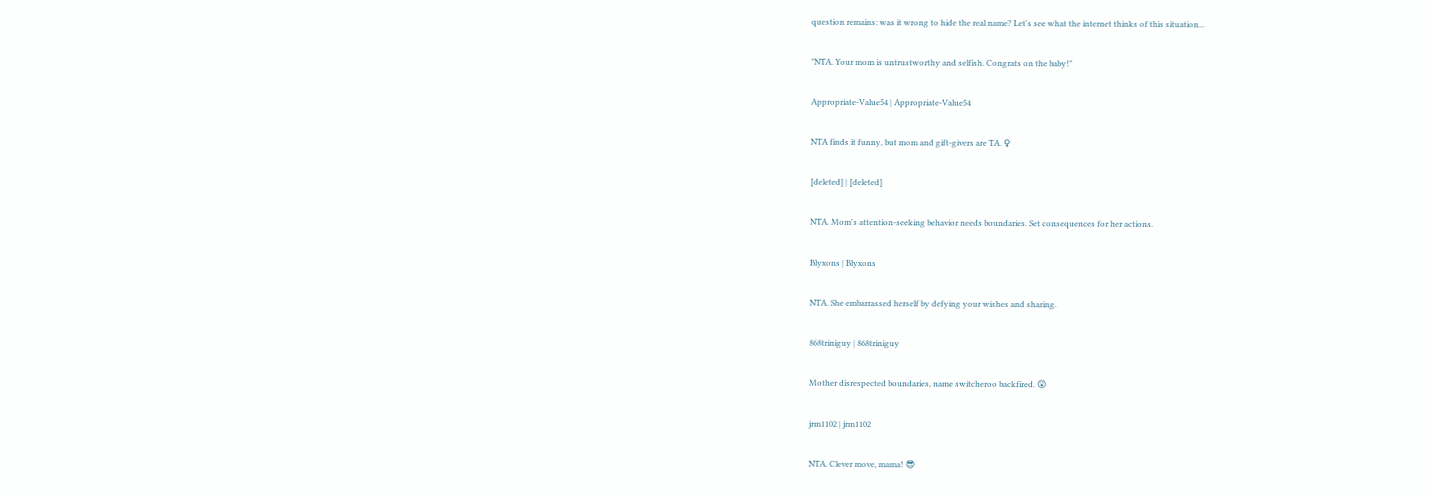question remains: was it wrong to hide the real name? Let's see what the internet thinks of this situation...

"NTA. Your mom is untrustworthy and selfish. Congrats on the baby!"

Appropriate-Value54 | Appropriate-Value54

NTA finds it funny, but mom and gift-givers are TA. ♀

[deleted] | [deleted]

NTA. Mom's attention-seeking behavior needs boundaries. Set consequences for her actions.

Blyxons | Blyxons

NTA. She embarrassed herself by defying your wishes and sharing.

868triniguy | 868triniguy

Mother disrespected boundaries, name switcheroo backfired. 😲

jrm1102 | jrm1102

NTA. Clever move, mama! 😎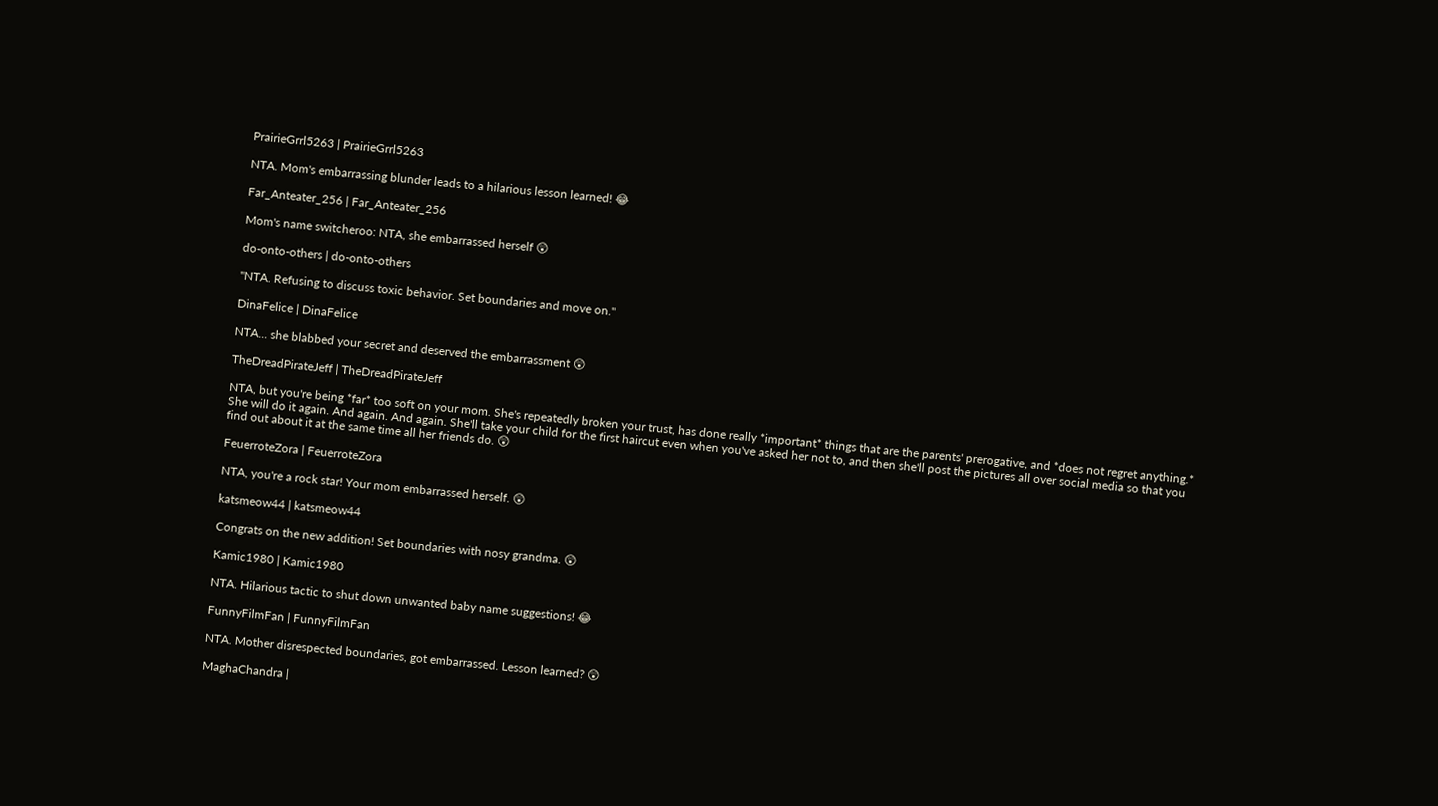PrairieGrrl5263 | PrairieGrrl5263

NTA. Mom's embarrassing blunder leads to a hilarious lesson learned! 😂

Far_Anteater_256 | Far_Anteater_256

Mom's name switcheroo: NTA, she embarrassed herself 😲

do-onto-others | do-onto-others

"NTA. Refusing to discuss toxic behavior. Set boundaries and move on."

DinaFelice | DinaFelice

NTA... she blabbed your secret and deserved the embarrassment 😲

TheDreadPirateJeff | TheDreadPirateJeff

NTA, but you're being *far* too soft on your mom. She's repeatedly broken your trust, has done really *important* things that are the parents' prerogative, and *does not regret anything.* She will do it again. And again. And again. She'll take your child for the first haircut even when you've asked her not to, and then she'll post the pictures all over social media so that you find out about it at the same time all her friends do. 😲

FeuerroteZora | FeuerroteZora

NTA, you're a rock star! Your mom embarrassed herself. 😲

katsmeow44 | katsmeow44

Congrats on the new addition! Set boundaries with nosy grandma. 😲

Kamic1980 | Kamic1980

NTA. Hilarious tactic to shut down unwanted baby name suggestions! 😂

FunnyFilmFan | FunnyFilmFan

NTA. Mother disrespected boundaries, got embarrassed. Lesson learned? 😲

MaghaChandra |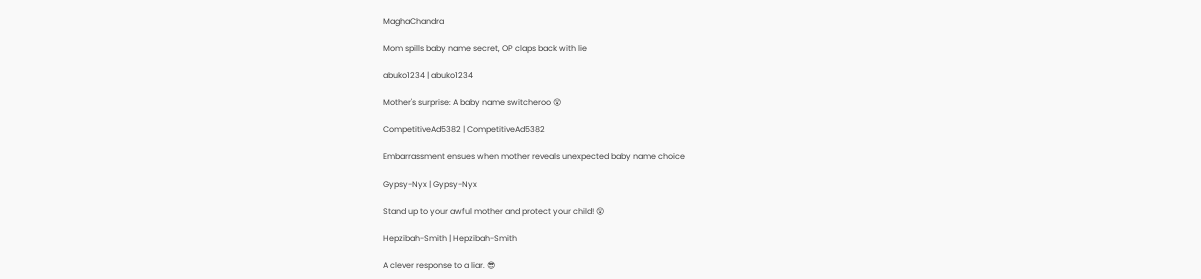MaghaChandra

Mom spills baby name secret, OP claps back with lie

abuko1234 | abuko1234

Mother's surprise: A baby name switcheroo 😲

CompetitiveAd5382 | CompetitiveAd5382

Embarrassment ensues when mother reveals unexpected baby name choice

Gypsy-Nyx | Gypsy-Nyx

Stand up to your awful mother and protect your child! 😲

Hepzibah-Smith | Hepzibah-Smith

A clever response to a liar. 😎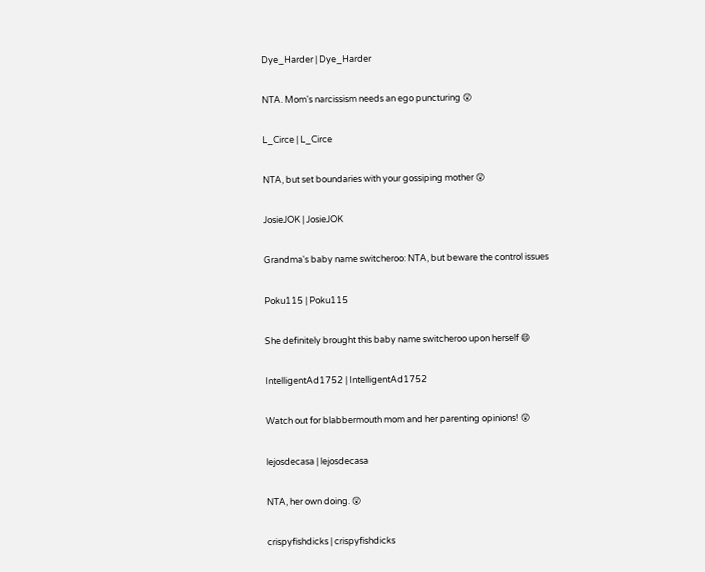Dye_Harder | Dye_Harder

NTA. Mom's narcissism needs an ego puncturing 😲

L_Circe | L_Circe

NTA, but set boundaries with your gossiping mother 😲

JosieJOK | JosieJOK

Grandma's baby name switcheroo: NTA, but beware the control issues

Poku115 | Poku115

She definitely brought this baby name switcheroo upon herself 😄

IntelligentAd1752 | IntelligentAd1752

Watch out for blabbermouth mom and her parenting opinions! 😲

lejosdecasa | lejosdecasa

NTA, her own doing. 😲

crispyfishdicks | crispyfishdicks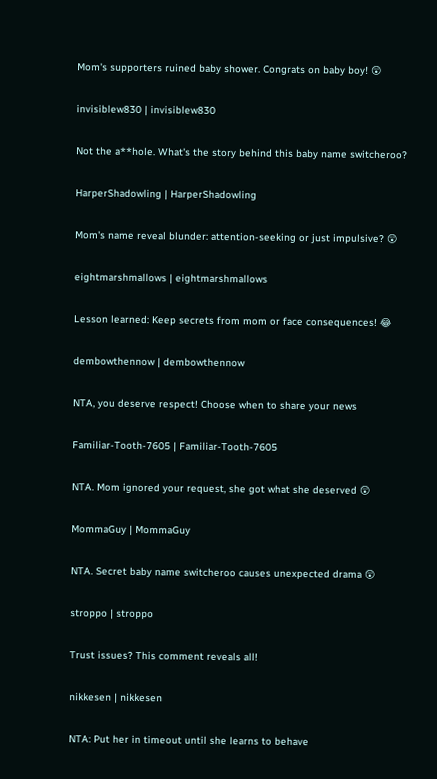Mom's supporters ruined baby shower. Congrats on baby boy! 😲

invisiblew830 | invisiblew830

Not the a**hole. What's the story behind this baby name switcheroo?

HarperShadowling | HarperShadowling

Mom's name reveal blunder: attention-seeking or just impulsive? 😲

eightmarshmallows | eightmarshmallows

Lesson learned: Keep secrets from mom or face consequences! 😂

dembowthennow | dembowthennow

NTA, you deserve respect! Choose when to share your news

Familiar-Tooth-7605 | Familiar-Tooth-7605

NTA. Mom ignored your request, she got what she deserved 😲

MommaGuy | MommaGuy

NTA. Secret baby name switcheroo causes unexpected drama 😲

stroppo | stroppo

Trust issues? This comment reveals all!

nikkesen | nikkesen

NTA: Put her in timeout until she learns to behave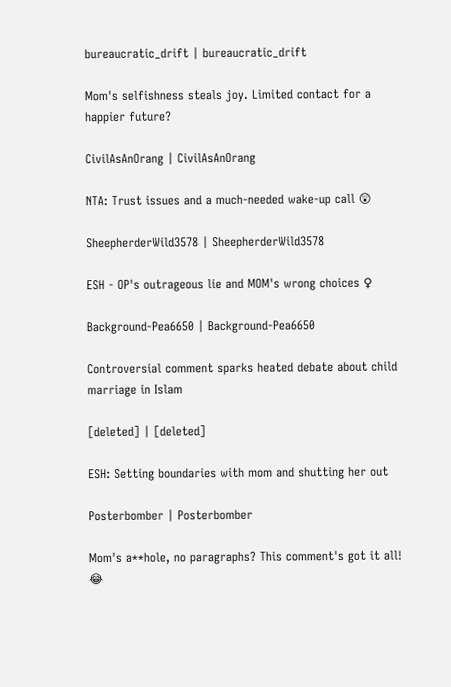bureaucratic_drift | bureaucratic_drift

Mom's selfishness steals joy. Limited contact for a happier future?

CivilAsAnOrang | CivilAsAnOrang

NTA: Trust issues and a much-needed wake-up call 😲

SheepherderWild3578 | SheepherderWild3578

ESH - OP's outrageous lie and MOM's wrong choices ♀

Background-Pea6650 | Background-Pea6650

Controversial comment sparks heated debate about child marriage in Islam

[deleted] | [deleted]

ESH: Setting boundaries with mom and shutting her out

Posterbomber | Posterbomber

Mom's a**hole, no paragraphs? This comment's got it all! 😂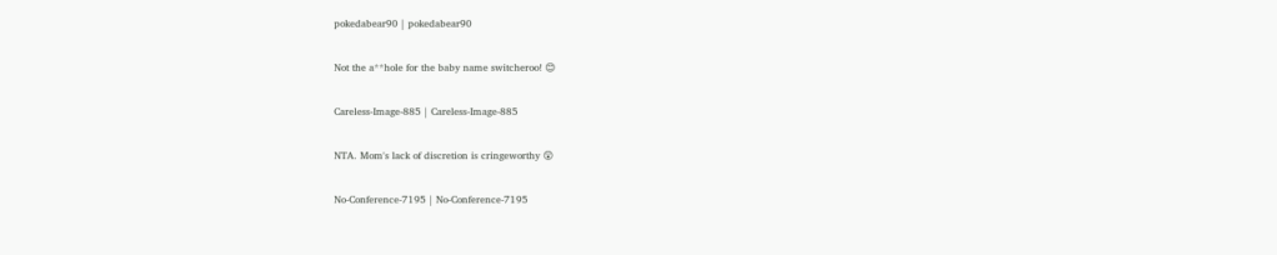pokedabear90 | pokedabear90

Not the a**hole for the baby name switcheroo! 😊

Careless-Image-885 | Careless-Image-885

NTA. Mom's lack of discretion is cringeworthy 😲

No-Conference-7195 | No-Conference-7195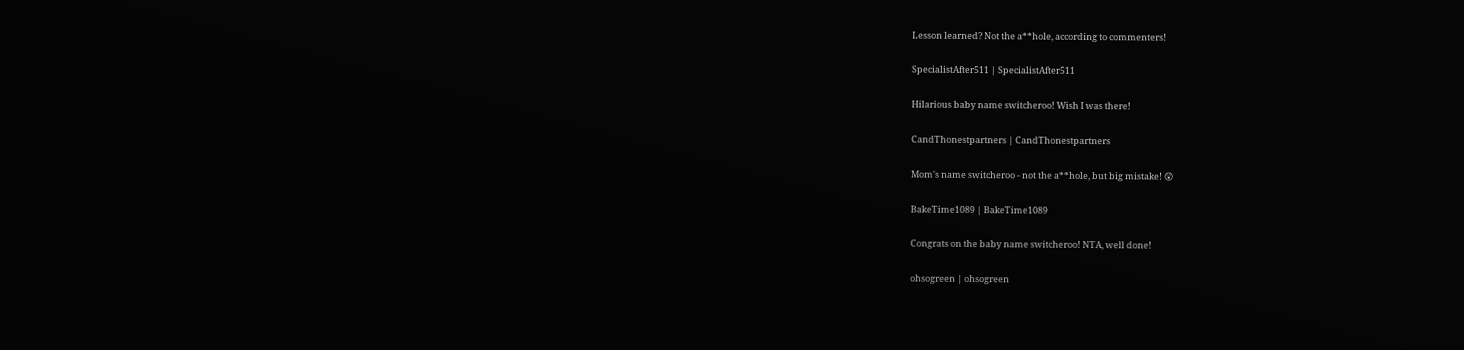Lesson learned? Not the a**hole, according to commenters!

SpecialistAfter511 | SpecialistAfter511

Hilarious baby name switcheroo! Wish I was there!

CandThonestpartners | CandThonestpartners

Mom's name switcheroo - not the a**hole, but big mistake! 😲

BakeTime1089 | BakeTime1089

Congrats on the baby name switcheroo! NTA, well done!

ohsogreen | ohsogreen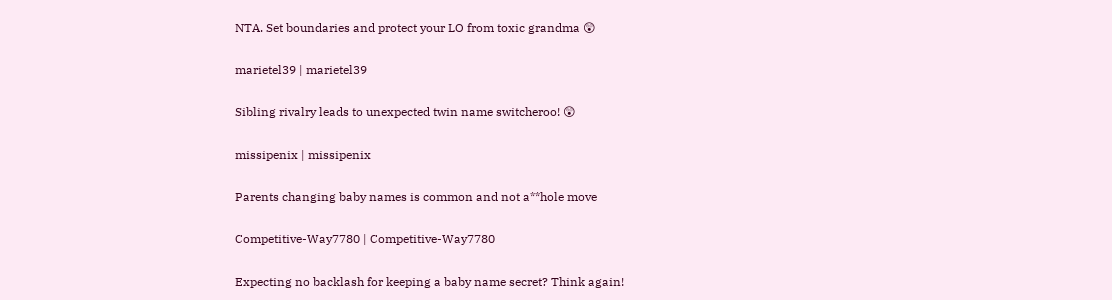NTA. Set boundaries and protect your LO from toxic grandma 😲

marietel39 | marietel39

Sibling rivalry leads to unexpected twin name switcheroo! 😲

missipenix | missipenix

Parents changing baby names is common and not a**hole move

Competitive-Way7780 | Competitive-Way7780

Expecting no backlash for keeping a baby name secret? Think again!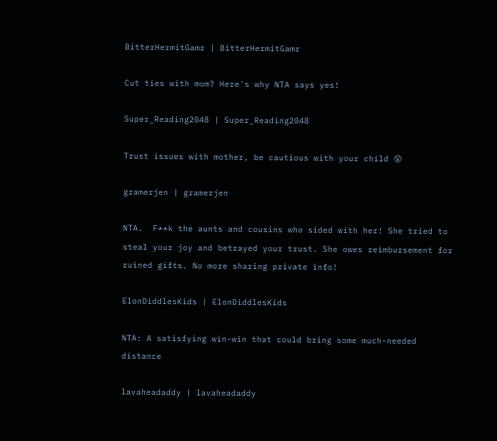BitterHermitGamr | BitterHermitGamr

Cut ties with mom? Here's why NTA says yes!

Super_Reading2048 | Super_Reading2048

Trust issues with mother, be cautious with your child 😲

gramerjen | gramerjen

NTA.  F**k the aunts and cousins who sided with her! She tried to steal your joy and betrayed your trust. She owes reimbursement for ruined gifts. No more sharing private info!

ElonDiddlesKids | ElonDiddlesKids

NTA: A satisfying win-win that could bring some much-needed distance

lavaheadaddy | lavaheadaddy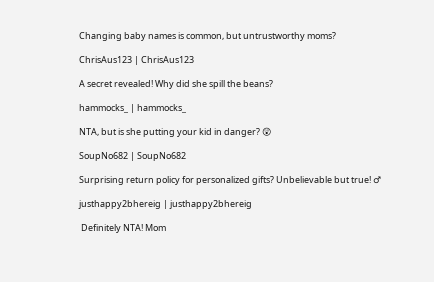Changing baby names is common, but untrustworthy moms?

ChrisAus123 | ChrisAus123

A secret revealed! Why did she spill the beans?

hammocks_ | hammocks_

NTA, but is she putting your kid in danger? 😲

SoupNo682 | SoupNo682

Surprising return policy for personalized gifts? Unbelievable but true! ♂

justhappy2bhereig | justhappy2bhereig

 Definitely NTA! Mom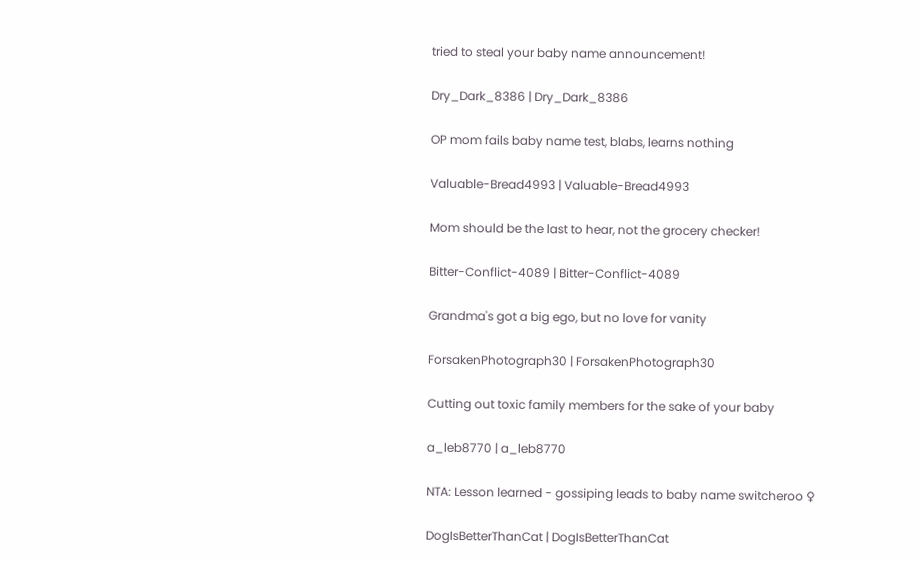tried to steal your baby name announcement!

Dry_Dark_8386 | Dry_Dark_8386

OP mom fails baby name test, blabs, learns nothing

Valuable-Bread4993 | Valuable-Bread4993

Mom should be the last to hear, not the grocery checker!

Bitter-Conflict-4089 | Bitter-Conflict-4089

Grandma's got a big ego, but no love for vanity

ForsakenPhotograph30 | ForsakenPhotograph30

Cutting out toxic family members for the sake of your baby

a_leb8770 | a_leb8770

NTA: Lesson learned - gossiping leads to baby name switcheroo ♀

DogIsBetterThanCat | DogIsBetterThanCat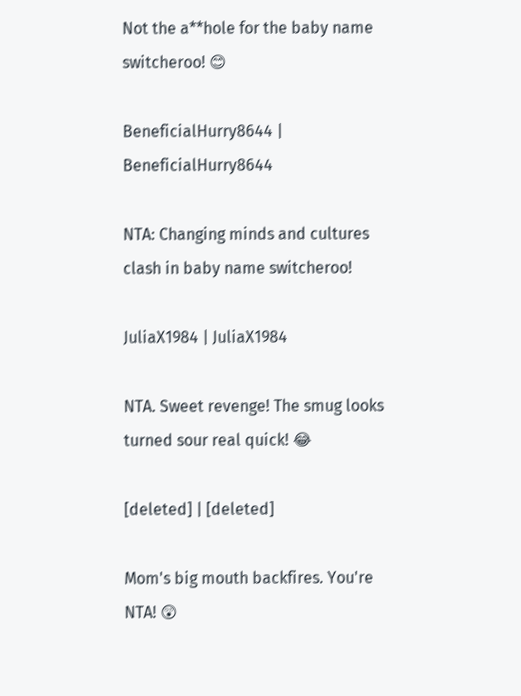Not the a**hole for the baby name switcheroo! 😊

BeneficialHurry8644 | BeneficialHurry8644

NTA: Changing minds and cultures clash in baby name switcheroo!

JuliaX1984 | JuliaX1984

NTA. Sweet revenge! The smug looks turned sour real quick! 😂

[deleted] | [deleted]

Mom's big mouth backfires. You're NTA! 😲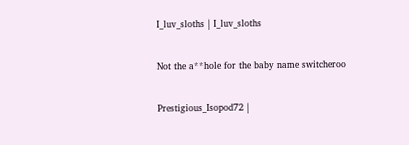I_luv_sloths | I_luv_sloths

Not the a**hole for the baby name switcheroo

Prestigious_Isopod72 |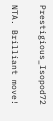Prestigious_Isopod72

NTA. Brilliant move!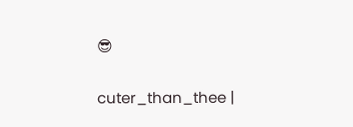😎

cuter_than_thee |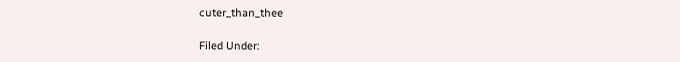cuter_than_thee

Filed Under: